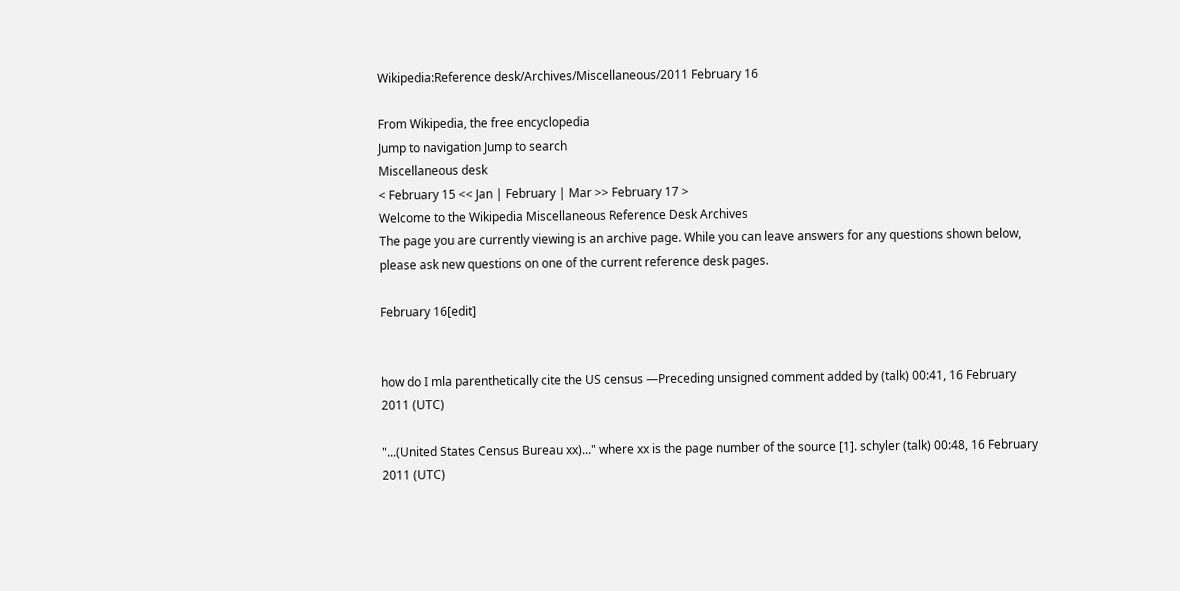Wikipedia:Reference desk/Archives/Miscellaneous/2011 February 16

From Wikipedia, the free encyclopedia
Jump to navigation Jump to search
Miscellaneous desk
< February 15 << Jan | February | Mar >> February 17 >
Welcome to the Wikipedia Miscellaneous Reference Desk Archives
The page you are currently viewing is an archive page. While you can leave answers for any questions shown below, please ask new questions on one of the current reference desk pages.

February 16[edit]


how do I mla parenthetically cite the US census —Preceding unsigned comment added by (talk) 00:41, 16 February 2011 (UTC)

"...(United States Census Bureau xx)..." where xx is the page number of the source [1]. schyler (talk) 00:48, 16 February 2011 (UTC)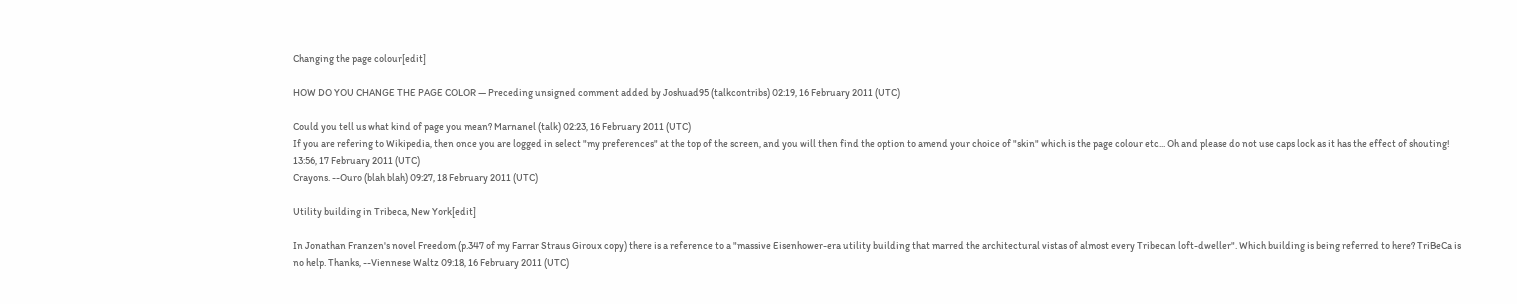Changing the page colour[edit]

HOW DO YOU CHANGE THE PAGE COLOR — Preceding unsigned comment added by Joshuad95 (talkcontribs) 02:19, 16 February 2011 (UTC)

Could you tell us what kind of page you mean? Marnanel (talk) 02:23, 16 February 2011 (UTC)
If you are refering to Wikipedia, then once you are logged in select "my preferences" at the top of the screen, and you will then find the option to amend your choice of "skin" which is the page colour etc... Oh and please do not use caps lock as it has the effect of shouting! 13:56, 17 February 2011 (UTC)
Crayons. --Ouro (blah blah) 09:27, 18 February 2011 (UTC)

Utility building in Tribeca, New York[edit]

In Jonathan Franzen's novel Freedom (p.347 of my Farrar Straus Giroux copy) there is a reference to a "massive Eisenhower-era utility building that marred the architectural vistas of almost every Tribecan loft-dweller". Which building is being referred to here? TriBeCa is no help. Thanks, --Viennese Waltz 09:18, 16 February 2011 (UTC)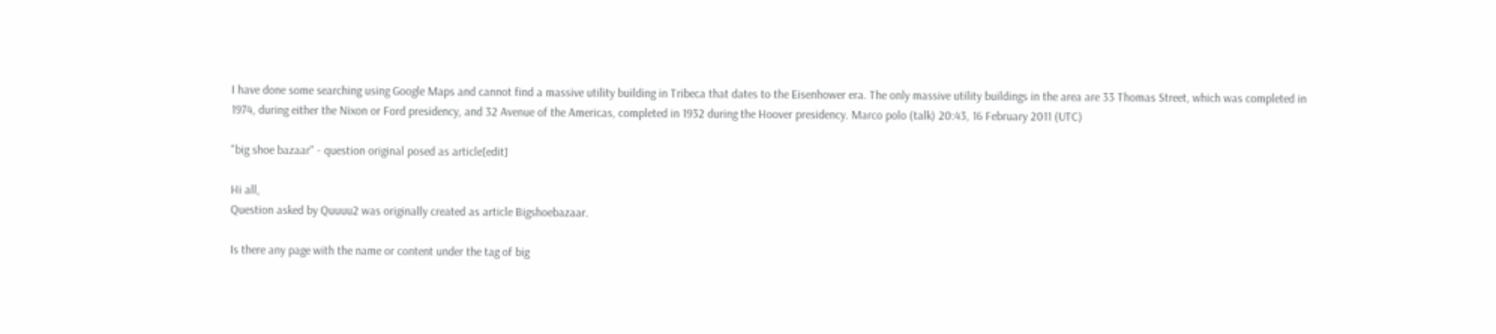I have done some searching using Google Maps and cannot find a massive utility building in Tribeca that dates to the Eisenhower era. The only massive utility buildings in the area are 33 Thomas Street, which was completed in 1974, during either the Nixon or Ford presidency, and 32 Avenue of the Americas, completed in 1932 during the Hoover presidency. Marco polo (talk) 20:43, 16 February 2011 (UTC)

"big shoe bazaar" - question original posed as article[edit]

Hi all,
Question asked by Quuuu2 was originally created as article Bigshoebazaar.

Is there any page with the name or content under the tag of big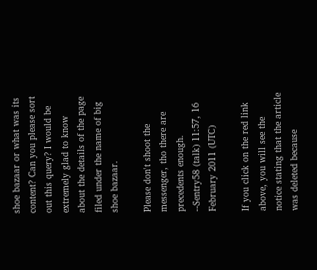shoe bazaar or what was its content? Can you please sort out this query? I would be extremely glad to know about the details of the page filed under the name of big shoe bazaar.

Please don't shoot the messenger, tho there are precedents enough.
--Sentry58 (talk) 11:57, 16 February 2011 (UTC)

If you click on the red link above, you will see the notice stating that the article was deleted because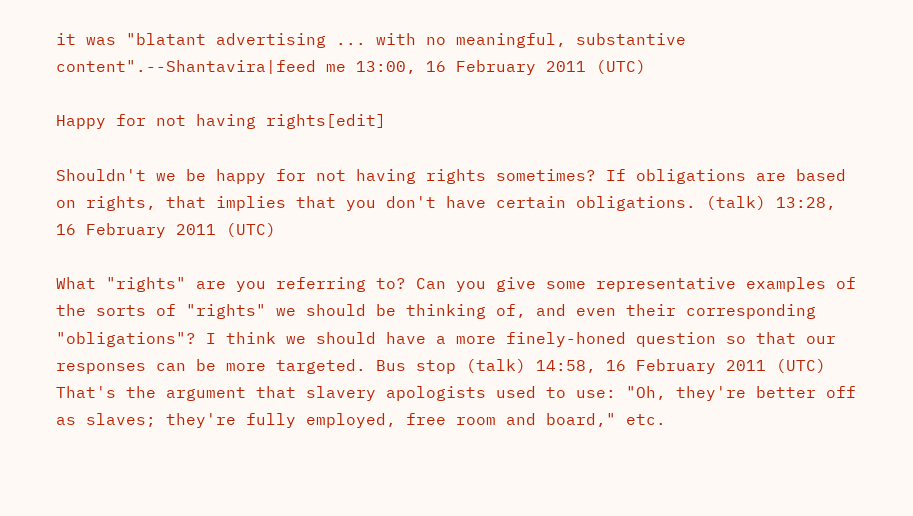it was "blatant advertising ... with no meaningful, substantive content".--Shantavira|feed me 13:00, 16 February 2011 (UTC)

Happy for not having rights[edit]

Shouldn't we be happy for not having rights sometimes? If obligations are based on rights, that implies that you don't have certain obligations. (talk) 13:28, 16 February 2011 (UTC)

What "rights" are you referring to? Can you give some representative examples of the sorts of "rights" we should be thinking of, and even their corresponding "obligations"? I think we should have a more finely-honed question so that our responses can be more targeted. Bus stop (talk) 14:58, 16 February 2011 (UTC)
That's the argument that slavery apologists used to use: "Oh, they're better off as slaves; they're fully employed, free room and board," etc.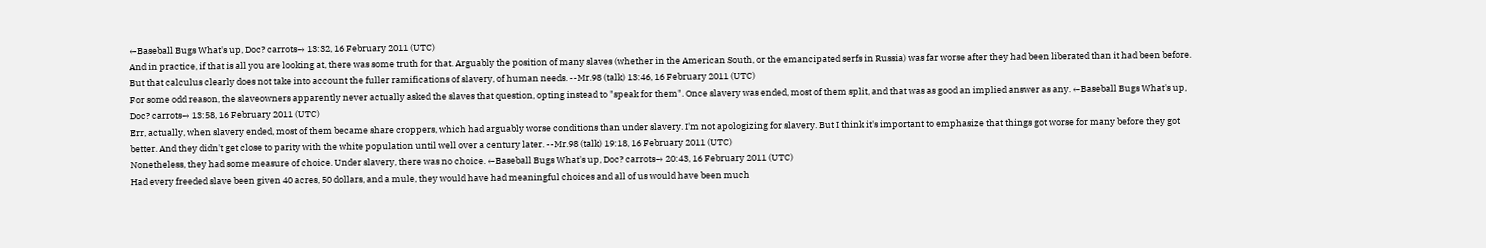←Baseball Bugs What's up, Doc? carrots→ 13:32, 16 February 2011 (UTC)
And in practice, if that is all you are looking at, there was some truth for that. Arguably the position of many slaves (whether in the American South, or the emancipated serfs in Russia) was far worse after they had been liberated than it had been before. But that calculus clearly does not take into account the fuller ramifications of slavery, of human needs. --Mr.98 (talk) 13:46, 16 February 2011 (UTC)
For some odd reason, the slaveowners apparently never actually asked the slaves that question, opting instead to "speak for them". Once slavery was ended, most of them split, and that was as good an implied answer as any. ←Baseball Bugs What's up, Doc? carrots→ 13:58, 16 February 2011 (UTC)
Err, actually, when slavery ended, most of them became share croppers, which had arguably worse conditions than under slavery. I'm not apologizing for slavery. But I think it's important to emphasize that things got worse for many before they got better. And they didn't get close to parity with the white population until well over a century later. --Mr.98 (talk) 19:18, 16 February 2011 (UTC)
Nonetheless, they had some measure of choice. Under slavery, there was no choice. ←Baseball Bugs What's up, Doc? carrots→ 20:43, 16 February 2011 (UTC)
Had every freeded slave been given 40 acres, 50 dollars, and a mule, they would have had meaningful choices and all of us would have been much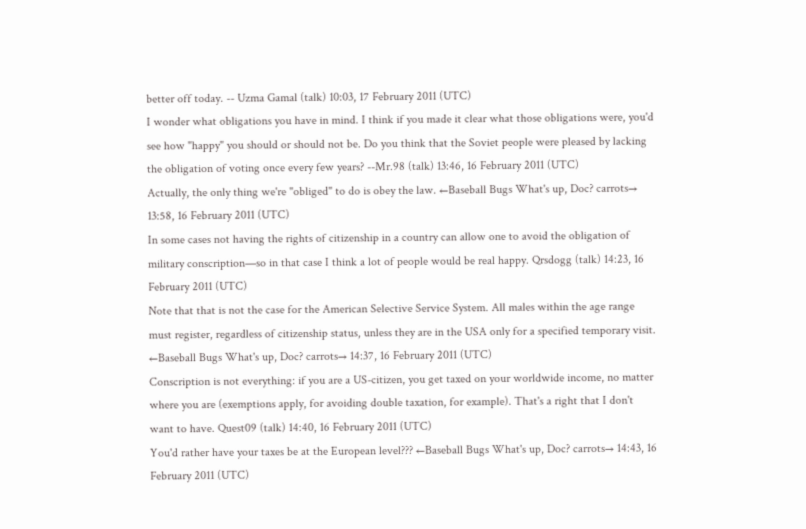better off today. -- Uzma Gamal (talk) 10:03, 17 February 2011 (UTC)
I wonder what obligations you have in mind. I think if you made it clear what those obligations were, you'd see how "happy" you should or should not be. Do you think that the Soviet people were pleased by lacking the obligation of voting once every few years? --Mr.98 (talk) 13:46, 16 February 2011 (UTC)
Actually, the only thing we're "obliged" to do is obey the law. ←Baseball Bugs What's up, Doc? carrots→ 13:58, 16 February 2011 (UTC)
In some cases not having the rights of citizenship in a country can allow one to avoid the obligation of military conscription—so in that case I think a lot of people would be real happy. Qrsdogg (talk) 14:23, 16 February 2011 (UTC)
Note that that is not the case for the American Selective Service System. All males within the age range must register, regardless of citizenship status, unless they are in the USA only for a specified temporary visit. ←Baseball Bugs What's up, Doc? carrots→ 14:37, 16 February 2011 (UTC)
Conscription is not everything: if you are a US-citizen, you get taxed on your worldwide income, no matter where you are (exemptions apply, for avoiding double taxation, for example). That's a right that I don't want to have. Quest09 (talk) 14:40, 16 February 2011 (UTC)
You'd rather have your taxes be at the European level??? ←Baseball Bugs What's up, Doc? carrots→ 14:43, 16 February 2011 (UTC)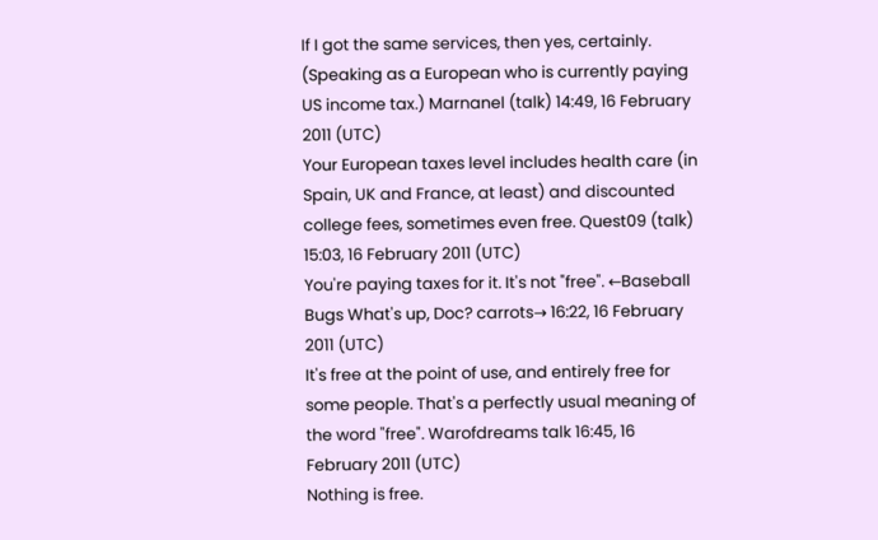If I got the same services, then yes, certainly. (Speaking as a European who is currently paying US income tax.) Marnanel (talk) 14:49, 16 February 2011 (UTC)
Your European taxes level includes health care (in Spain, UK and France, at least) and discounted college fees, sometimes even free. Quest09 (talk) 15:03, 16 February 2011 (UTC)
You're paying taxes for it. It's not "free". ←Baseball Bugs What's up, Doc? carrots→ 16:22, 16 February 2011 (UTC)
It's free at the point of use, and entirely free for some people. That's a perfectly usual meaning of the word "free". Warofdreams talk 16:45, 16 February 2011 (UTC)
Nothing is free.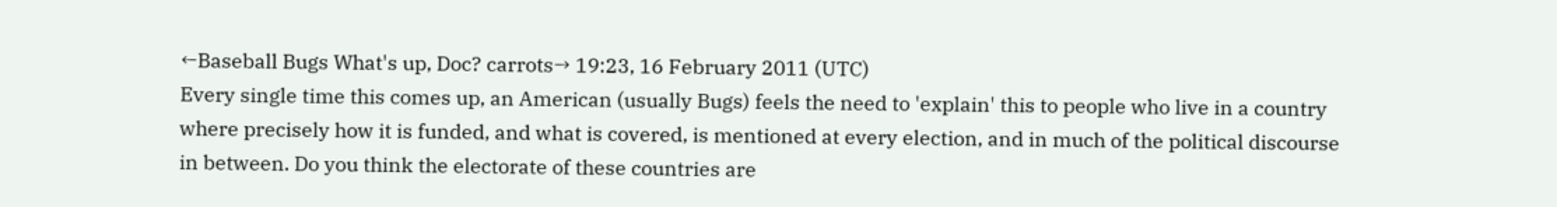←Baseball Bugs What's up, Doc? carrots→ 19:23, 16 February 2011 (UTC)
Every single time this comes up, an American (usually Bugs) feels the need to 'explain' this to people who live in a country where precisely how it is funded, and what is covered, is mentioned at every election, and in much of the political discourse in between. Do you think the electorate of these countries are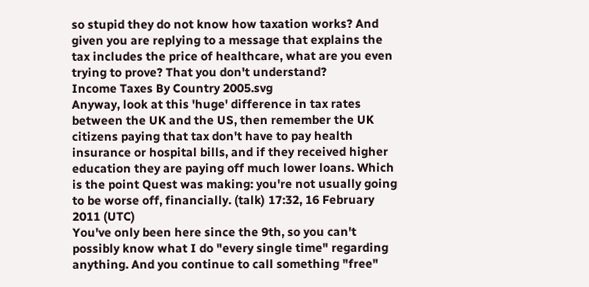so stupid they do not know how taxation works? And given you are replying to a message that explains the tax includes the price of healthcare, what are you even trying to prove? That you don't understand?
Income Taxes By Country 2005.svg
Anyway, look at this 'huge' difference in tax rates between the UK and the US, then remember the UK citizens paying that tax don't have to pay health insurance or hospital bills, and if they received higher education they are paying off much lower loans. Which is the point Quest was making: you're not usually going to be worse off, financially. (talk) 17:32, 16 February 2011 (UTC)
You've only been here since the 9th, so you can't possibly know what I do "every single time" regarding anything. And you continue to call something "free"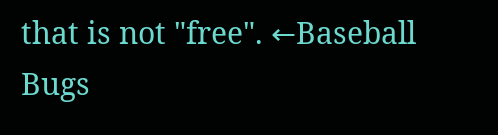that is not "free". ←Baseball Bugs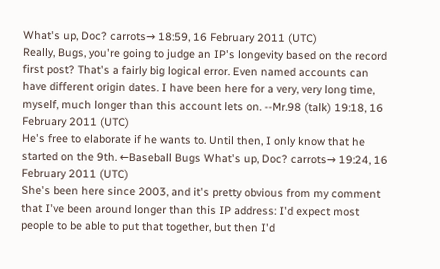What's up, Doc? carrots→ 18:59, 16 February 2011 (UTC)
Really, Bugs, you're going to judge an IP's longevity based on the record first post? That's a fairly big logical error. Even named accounts can have different origin dates. I have been here for a very, very long time, myself, much longer than this account lets on. --Mr.98 (talk) 19:18, 16 February 2011 (UTC)
He's free to elaborate if he wants to. Until then, I only know that he started on the 9th. ←Baseball Bugs What's up, Doc? carrots→ 19:24, 16 February 2011 (UTC)
She's been here since 2003, and it's pretty obvious from my comment that I've been around longer than this IP address: I'd expect most people to be able to put that together, but then I'd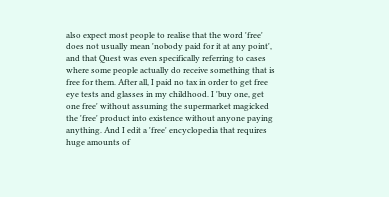also expect most people to realise that the word 'free' does not usually mean 'nobody paid for it at any point', and that Quest was even specifically referring to cases where some people actually do receive something that is free for them. After all, I paid no tax in order to get free eye tests and glasses in my childhood. I 'buy one, get one free' without assuming the supermarket magicked the 'free' product into existence without anyone paying anything. And I edit a 'free' encyclopedia that requires huge amounts of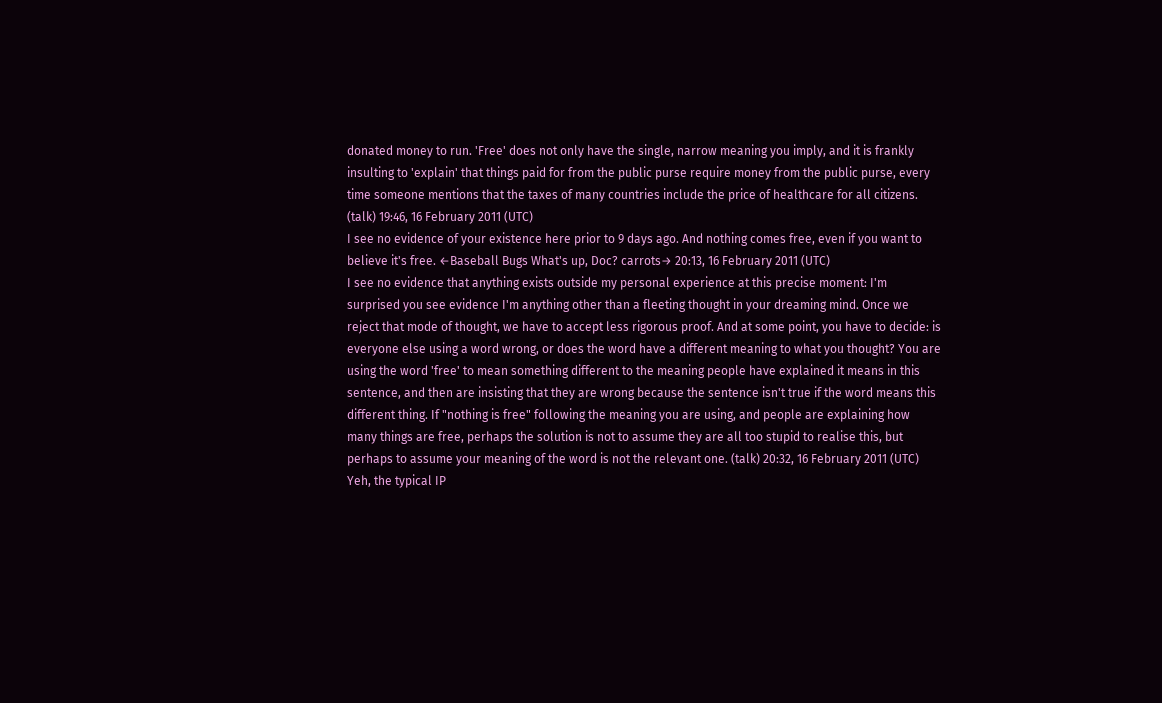donated money to run. 'Free' does not only have the single, narrow meaning you imply, and it is frankly insulting to 'explain' that things paid for from the public purse require money from the public purse, every time someone mentions that the taxes of many countries include the price of healthcare for all citizens. (talk) 19:46, 16 February 2011 (UTC)
I see no evidence of your existence here prior to 9 days ago. And nothing comes free, even if you want to believe it's free. ←Baseball Bugs What's up, Doc? carrots→ 20:13, 16 February 2011 (UTC)
I see no evidence that anything exists outside my personal experience at this precise moment: I'm surprised you see evidence I'm anything other than a fleeting thought in your dreaming mind. Once we reject that mode of thought, we have to accept less rigorous proof. And at some point, you have to decide: is everyone else using a word wrong, or does the word have a different meaning to what you thought? You are using the word 'free' to mean something different to the meaning people have explained it means in this sentence, and then are insisting that they are wrong because the sentence isn't true if the word means this different thing. If "nothing is free" following the meaning you are using, and people are explaining how many things are free, perhaps the solution is not to assume they are all too stupid to realise this, but perhaps to assume your meaning of the word is not the relevant one. (talk) 20:32, 16 February 2011 (UTC)
Yeh, the typical IP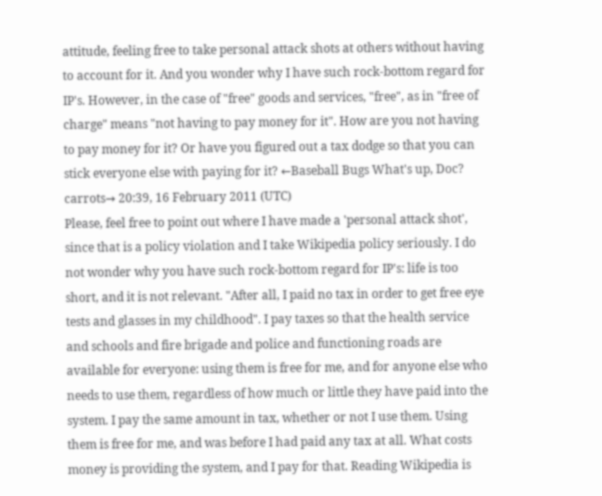attitude, feeling free to take personal attack shots at others without having to account for it. And you wonder why I have such rock-bottom regard for IP's. However, in the case of "free" goods and services, "free", as in "free of charge" means "not having to pay money for it". How are you not having to pay money for it? Or have you figured out a tax dodge so that you can stick everyone else with paying for it? ←Baseball Bugs What's up, Doc? carrots→ 20:39, 16 February 2011 (UTC)
Please, feel free to point out where I have made a 'personal attack shot', since that is a policy violation and I take Wikipedia policy seriously. I do not wonder why you have such rock-bottom regard for IP's: life is too short, and it is not relevant. "After all, I paid no tax in order to get free eye tests and glasses in my childhood". I pay taxes so that the health service and schools and fire brigade and police and functioning roads are available for everyone: using them is free for me, and for anyone else who needs to use them, regardless of how much or little they have paid into the system. I pay the same amount in tax, whether or not I use them. Using them is free for me, and was before I had paid any tax at all. What costs money is providing the system, and I pay for that. Reading Wikipedia is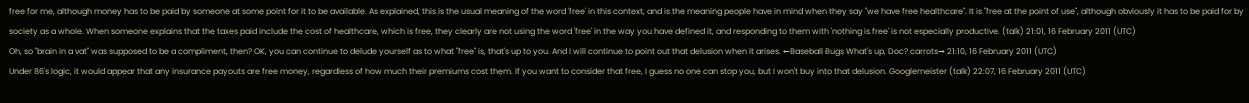free for me, although money has to be paid by someone at some point for it to be available. As explained, this is the usual meaning of the word 'free' in this context, and is the meaning people have in mind when they say "we have free healthcare". It is "free at the point of use", although obviously it has to be paid for by society as a whole. When someone explains that the taxes paid include the cost of healthcare, which is free, they clearly are not using the word 'free' in the way you have defined it, and responding to them with 'nothing is free' is not especially productive. (talk) 21:01, 16 February 2011 (UTC)
Oh, so "brain in a vat" was supposed to be a compliment, then? OK, you can continue to delude yourself as to what "free" is, that's up to you. And I will continue to point out that delusion when it arises. ←Baseball Bugs What's up, Doc? carrots→ 21:10, 16 February 2011 (UTC)
Under 86's logic, it would appear that any insurance payouts are free money, regardless of how much their premiums cost them. If you want to consider that free, I guess no one can stop you, but I won't buy into that delusion. Googlemeister (talk) 22:07, 16 February 2011 (UTC)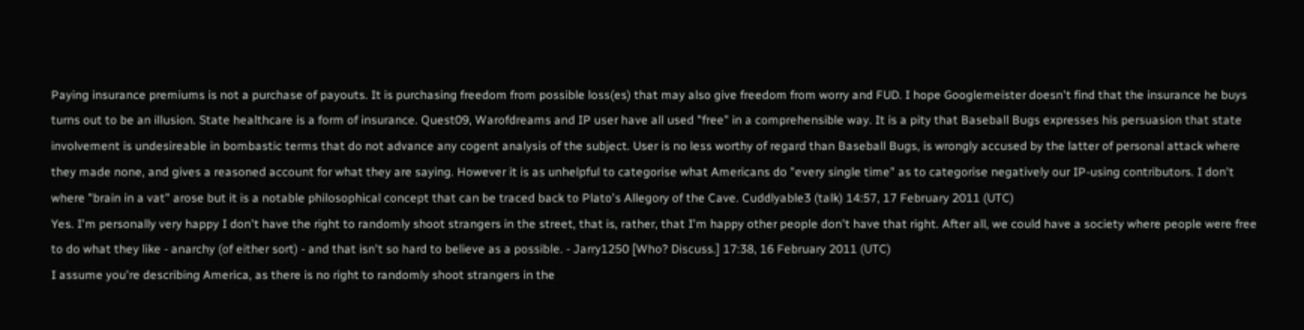Paying insurance premiums is not a purchase of payouts. It is purchasing freedom from possible loss(es) that may also give freedom from worry and FUD. I hope Googlemeister doesn't find that the insurance he buys turns out to be an illusion. State healthcare is a form of insurance. Quest09, Warofdreams and IP user have all used "free" in a comprehensible way. It is a pity that Baseball Bugs expresses his persuasion that state involvement is undesireable in bombastic terms that do not advance any cogent analysis of the subject. User is no less worthy of regard than Baseball Bugs, is wrongly accused by the latter of personal attack where they made none, and gives a reasoned account for what they are saying. However it is as unhelpful to categorise what Americans do "every single time" as to categorise negatively our IP-using contributors. I don't where "brain in a vat" arose but it is a notable philosophical concept that can be traced back to Plato's Allegory of the Cave. Cuddlyable3 (talk) 14:57, 17 February 2011 (UTC)
Yes. I'm personally very happy I don't have the right to randomly shoot strangers in the street, that is, rather, that I'm happy other people don't have that right. After all, we could have a society where people were free to do what they like - anarchy (of either sort) - and that isn't so hard to believe as a possible. - Jarry1250 [Who? Discuss.] 17:38, 16 February 2011 (UTC)
I assume you're describing America, as there is no right to randomly shoot strangers in the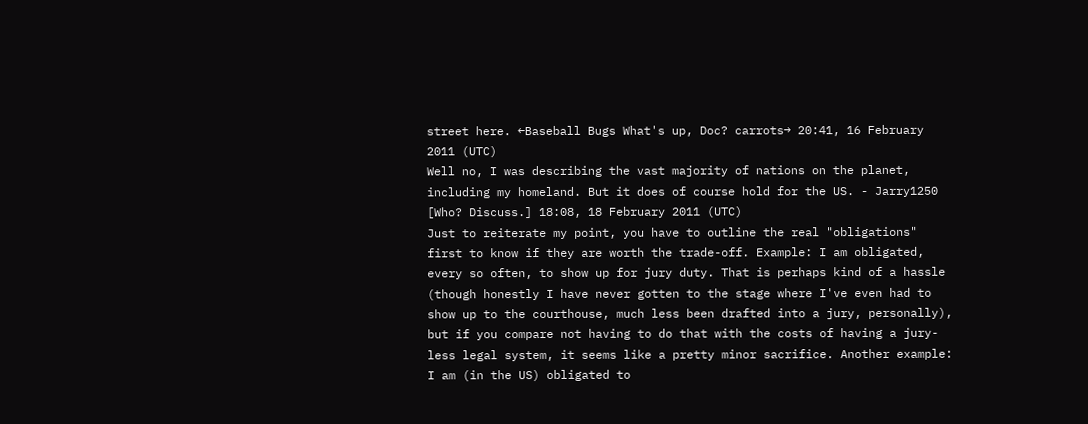street here. ←Baseball Bugs What's up, Doc? carrots→ 20:41, 16 February 2011 (UTC)
Well no, I was describing the vast majority of nations on the planet, including my homeland. But it does of course hold for the US. - Jarry1250 [Who? Discuss.] 18:08, 18 February 2011 (UTC)
Just to reiterate my point, you have to outline the real "obligations" first to know if they are worth the trade-off. Example: I am obligated, every so often, to show up for jury duty. That is perhaps kind of a hassle (though honestly I have never gotten to the stage where I've even had to show up to the courthouse, much less been drafted into a jury, personally), but if you compare not having to do that with the costs of having a jury-less legal system, it seems like a pretty minor sacrifice. Another example: I am (in the US) obligated to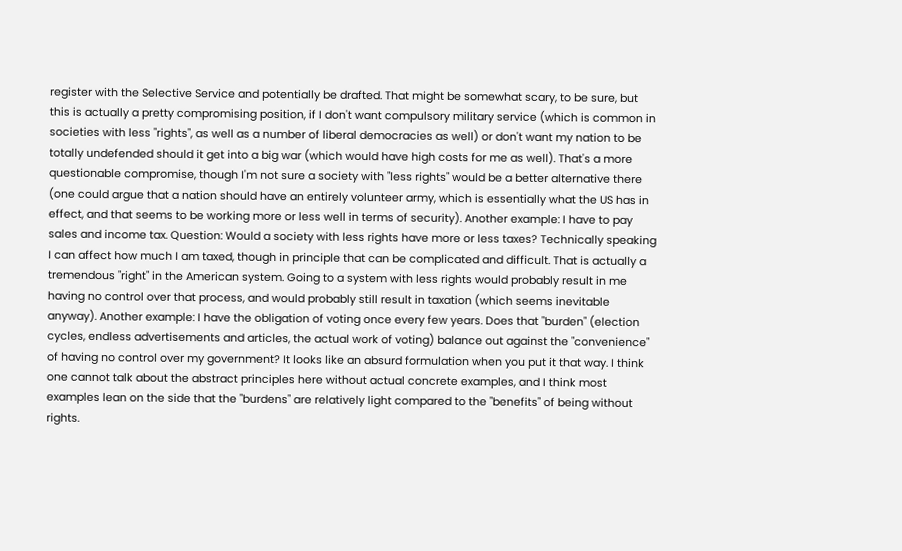register with the Selective Service and potentially be drafted. That might be somewhat scary, to be sure, but this is actually a pretty compromising position, if I don't want compulsory military service (which is common in societies with less "rights", as well as a number of liberal democracies as well) or don't want my nation to be totally undefended should it get into a big war (which would have high costs for me as well). That's a more questionable compromise, though I'm not sure a society with "less rights" would be a better alternative there (one could argue that a nation should have an entirely volunteer army, which is essentially what the US has in effect, and that seems to be working more or less well in terms of security). Another example: I have to pay sales and income tax. Question: Would a society with less rights have more or less taxes? Technically speaking I can affect how much I am taxed, though in principle that can be complicated and difficult. That is actually a tremendous "right" in the American system. Going to a system with less rights would probably result in me having no control over that process, and would probably still result in taxation (which seems inevitable anyway). Another example: I have the obligation of voting once every few years. Does that "burden" (election cycles, endless advertisements and articles, the actual work of voting) balance out against the "convenience" of having no control over my government? It looks like an absurd formulation when you put it that way. I think one cannot talk about the abstract principles here without actual concrete examples, and I think most examples lean on the side that the "burdens" are relatively light compared to the "benefits" of being without rights.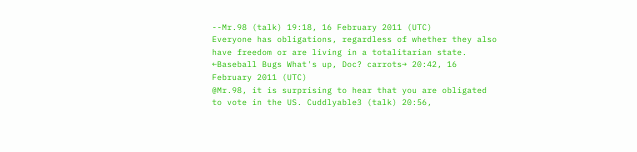--Mr.98 (talk) 19:18, 16 February 2011 (UTC)
Everyone has obligations, regardless of whether they also have freedom or are living in a totalitarian state. ←Baseball Bugs What's up, Doc? carrots→ 20:42, 16 February 2011 (UTC)
@Mr.98, it is surprising to hear that you are obligated to vote in the US. Cuddlyable3 (talk) 20:56,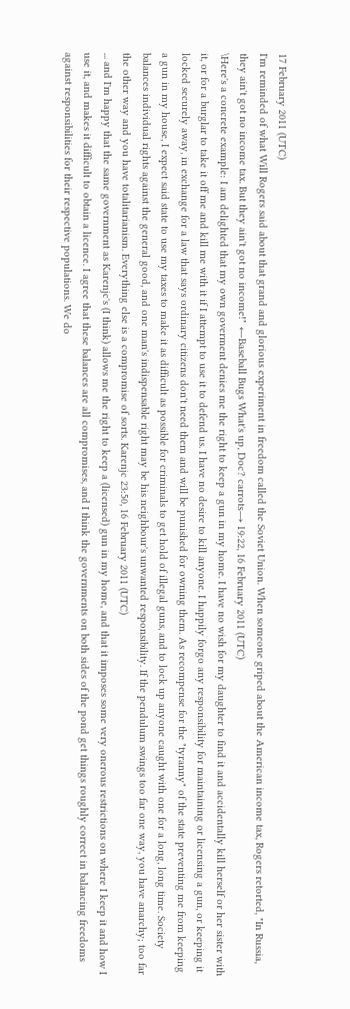17 February 2011 (UTC)
I'm reminded of what Will Rogers said about that grand and glorious experiment in freedom called the Soviet Union. When someone griped about the American income tax, Rogers retorted, "In Russia, they ain't got no income tax. But they ain't got no income!" ←Baseball Bugs What's up, Doc? carrots→ 19:22, 16 February 2011 (UTC)
\Here's a concrete example: I am delighted that my own goverment denies me the right to keep a gun in my home. I have no wish for my daughter to find it and accidentally kill herself or her sister with it, or for a burglar to take it off me and kill me with it if I attempt to use it to defend us. I have no desire to kill anyone. I happily forgo any responsibility for maintaining or licensing a gun, or keeping it locked securely away, in exchange for a law that says ordinary citizens don't need them and will be punished for owning them. As recompense for the "tyranny" of the state preventing me from keeping a gun in my house, I expect said state to use my taxes to make it as difficult as possible for criminals to get hold of illegal guns, and to lock up anyone caught with one for a long, long time. Society balances individual rights against the general good, and one man's indispensable right may be his neighbour's unwanted responsibility. If the pendulum swings too far one way, you have anarchy; too far the other way and you have totalitarianism. Everything else is a compromise of sorts. Karenjc 23:50, 16 February 2011 (UTC)
... and I'm happy that the same government as Karenjc's (I think) allows me the right to keep a (licensed) gun in my home, and that it imposes some very onerous restrictions on where I keep it and how I use it, and makes it difficult to obtain a licence. I agree that these balances are all compromises, and I think the governments on both sides of the pond get things roughly correct in balancing freedoms against responsibilities for their respective populations. We do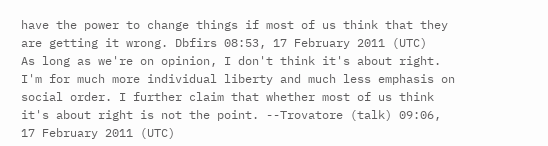have the power to change things if most of us think that they are getting it wrong. Dbfirs 08:53, 17 February 2011 (UTC)
As long as we're on opinion, I don't think it's about right. I'm for much more individual liberty and much less emphasis on social order. I further claim that whether most of us think it's about right is not the point. --Trovatore (talk) 09:06, 17 February 2011 (UTC)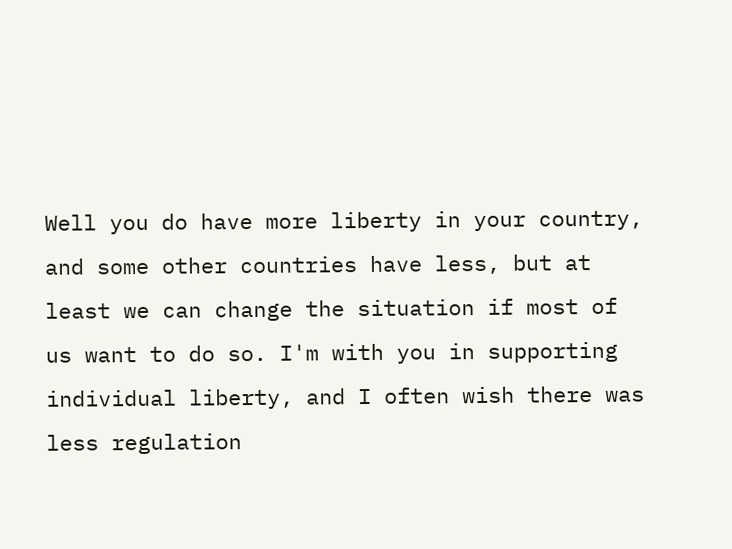Well you do have more liberty in your country, and some other countries have less, but at least we can change the situation if most of us want to do so. I'm with you in supporting individual liberty, and I often wish there was less regulation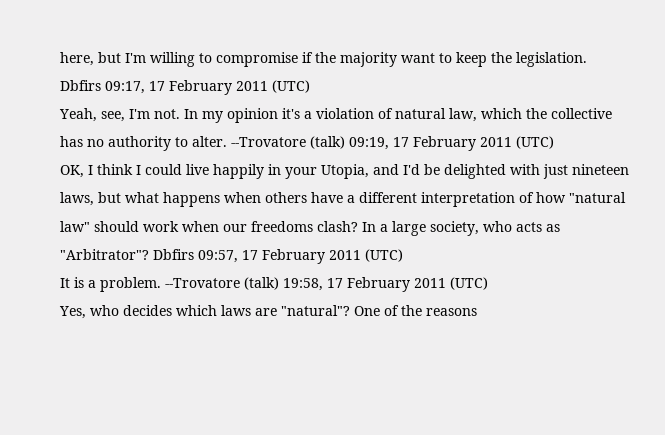here, but I'm willing to compromise if the majority want to keep the legislation. Dbfirs 09:17, 17 February 2011 (UTC)
Yeah, see, I'm not. In my opinion it's a violation of natural law, which the collective has no authority to alter. --Trovatore (talk) 09:19, 17 February 2011 (UTC)
OK, I think I could live happily in your Utopia, and I'd be delighted with just nineteen laws, but what happens when others have a different interpretation of how "natural law" should work when our freedoms clash? In a large society, who acts as "Arbitrator"? Dbfirs 09:57, 17 February 2011 (UTC)
It is a problem. --Trovatore (talk) 19:58, 17 February 2011 (UTC)
Yes, who decides which laws are "natural"? One of the reasons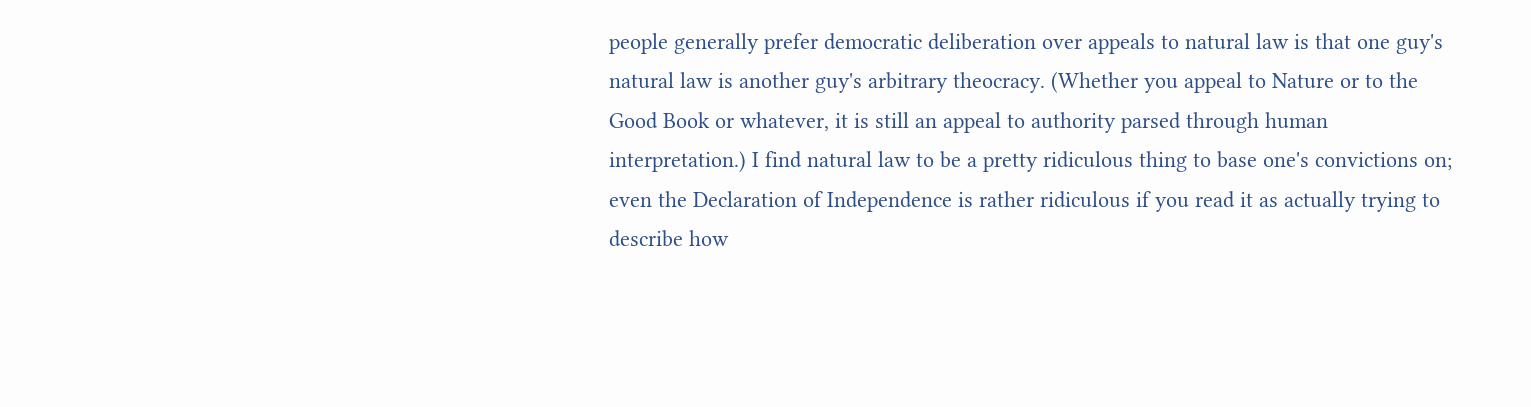people generally prefer democratic deliberation over appeals to natural law is that one guy's natural law is another guy's arbitrary theocracy. (Whether you appeal to Nature or to the Good Book or whatever, it is still an appeal to authority parsed through human interpretation.) I find natural law to be a pretty ridiculous thing to base one's convictions on; even the Declaration of Independence is rather ridiculous if you read it as actually trying to describe how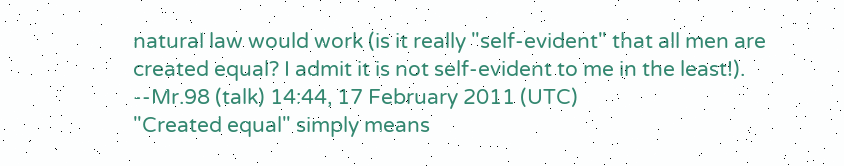natural law would work (is it really "self-evident" that all men are created equal? I admit it is not self-evident to me in the least!). --Mr.98 (talk) 14:44, 17 February 2011 (UTC)
"Created equal" simply means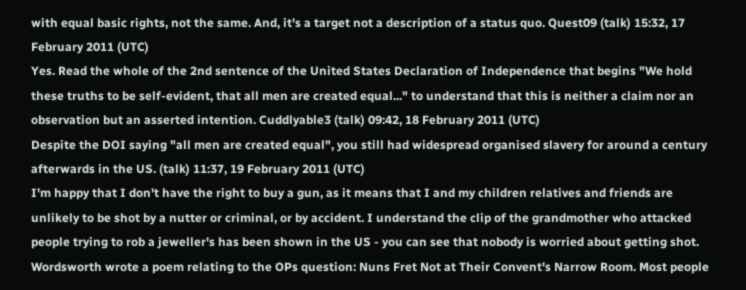with equal basic rights, not the same. And, it's a target not a description of a status quo. Quest09 (talk) 15:32, 17 February 2011 (UTC)
Yes. Read the whole of the 2nd sentence of the United States Declaration of Independence that begins "We hold these truths to be self-evident, that all men are created equal..." to understand that this is neither a claim nor an observation but an asserted intention. Cuddlyable3 (talk) 09:42, 18 February 2011 (UTC)
Despite the DOI saying "all men are created equal", you still had widespread organised slavery for around a century afterwards in the US. (talk) 11:37, 19 February 2011 (UTC)
I'm happy that I don't have the right to buy a gun, as it means that I and my children relatives and friends are unlikely to be shot by a nutter or criminal, or by accident. I understand the clip of the grandmother who attacked people trying to rob a jeweller's has been shown in the US - you can see that nobody is worried about getting shot. Wordsworth wrote a poem relating to the OPs question: Nuns Fret Not at Their Convent's Narrow Room. Most people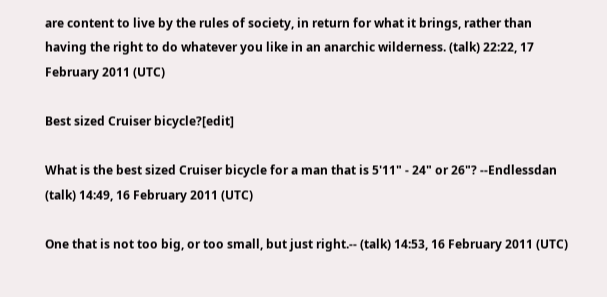are content to live by the rules of society, in return for what it brings, rather than having the right to do whatever you like in an anarchic wilderness. (talk) 22:22, 17 February 2011 (UTC)

Best sized Cruiser bicycle?[edit]

What is the best sized Cruiser bicycle for a man that is 5'11" - 24" or 26"? --Endlessdan (talk) 14:49, 16 February 2011 (UTC)

One that is not too big, or too small, but just right.-- (talk) 14:53, 16 February 2011 (UTC)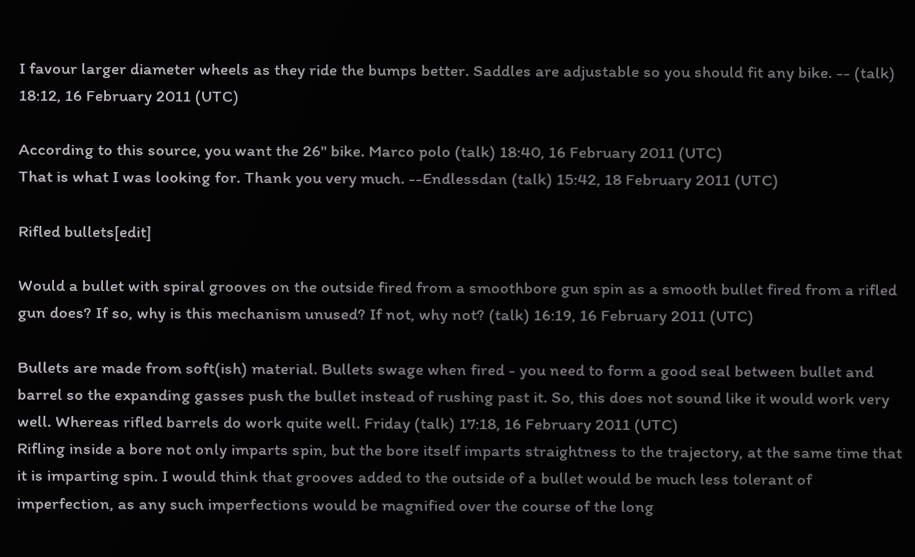I favour larger diameter wheels as they ride the bumps better. Saddles are adjustable so you should fit any bike. -- (talk) 18:12, 16 February 2011 (UTC)

According to this source, you want the 26" bike. Marco polo (talk) 18:40, 16 February 2011 (UTC)
That is what I was looking for. Thank you very much. --Endlessdan (talk) 15:42, 18 February 2011 (UTC)

Rifled bullets[edit]

Would a bullet with spiral grooves on the outside fired from a smoothbore gun spin as a smooth bullet fired from a rifled gun does? If so, why is this mechanism unused? If not, why not? (talk) 16:19, 16 February 2011 (UTC)

Bullets are made from soft(ish) material. Bullets swage when fired - you need to form a good seal between bullet and barrel so the expanding gasses push the bullet instead of rushing past it. So, this does not sound like it would work very well. Whereas rifled barrels do work quite well. Friday (talk) 17:18, 16 February 2011 (UTC)
Rifling inside a bore not only imparts spin, but the bore itself imparts straightness to the trajectory, at the same time that it is imparting spin. I would think that grooves added to the outside of a bullet would be much less tolerant of imperfection, as any such imperfections would be magnified over the course of the long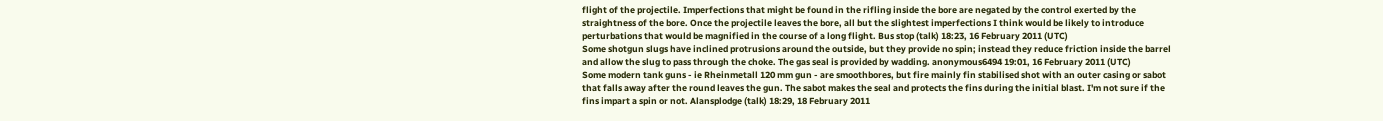flight of the projectile. Imperfections that might be found in the rifling inside the bore are negated by the control exerted by the straightness of the bore. Once the projectile leaves the bore, all but the slightest imperfections I think would be likely to introduce perturbations that would be magnified in the course of a long flight. Bus stop (talk) 18:23, 16 February 2011 (UTC)
Some shotgun slugs have inclined protrusions around the outside, but they provide no spin; instead they reduce friction inside the barrel and allow the slug to pass through the choke. The gas seal is provided by wadding. anonymous6494 19:01, 16 February 2011 (UTC)
Some modern tank guns - ie Rheinmetall 120 mm gun - are smoothbores, but fire mainly fin stabilised shot with an outer casing or sabot that falls away after the round leaves the gun. The sabot makes the seal and protects the fins during the initial blast. I'm not sure if the fins impart a spin or not. Alansplodge (talk) 18:29, 18 February 2011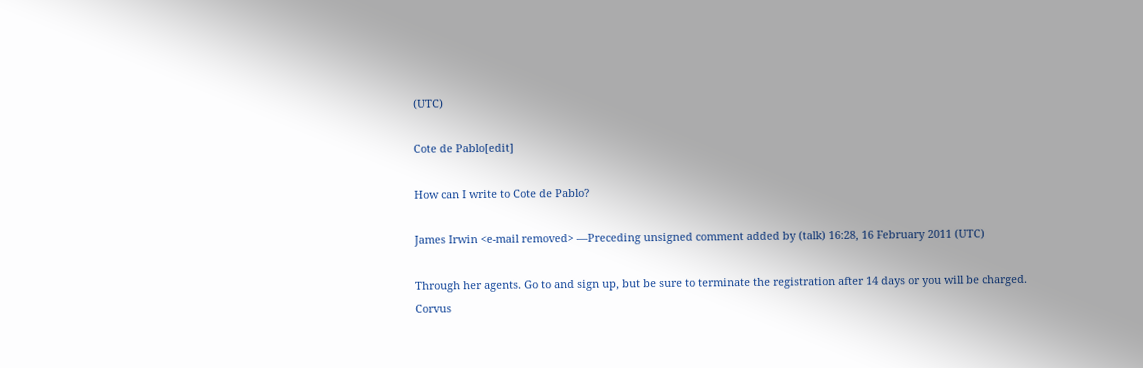(UTC)

Cote de Pablo[edit]

How can I write to Cote de Pablo?

James Irwin <e-mail removed> —Preceding unsigned comment added by (talk) 16:28, 16 February 2011 (UTC)

Through her agents. Go to and sign up, but be sure to terminate the registration after 14 days or you will be charged. Corvus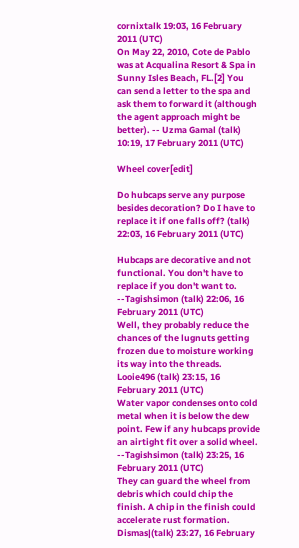cornixtalk 19:03, 16 February 2011 (UTC)
On May 22, 2010, Cote de Pablo was at Acqualina Resort & Spa in Sunny Isles Beach, FL.[2] You can send a letter to the spa and ask them to forward it (although the agent approach might be better). -- Uzma Gamal (talk) 10:19, 17 February 2011 (UTC)

Wheel cover[edit]

Do hubcaps serve any purpose besides decoration? Do I have to replace it if one falls off? (talk) 22:03, 16 February 2011 (UTC)

Hubcaps are decorative and not functional. You don't have to replace if you don't want to. --Tagishsimon (talk) 22:06, 16 February 2011 (UTC)
Well, they probably reduce the chances of the lugnuts getting frozen due to moisture working its way into the threads. Looie496 (talk) 23:15, 16 February 2011 (UTC)
Water vapor condenses onto cold metal when it is below the dew point. Few if any hubcaps provide an airtight fit over a solid wheel. --Tagishsimon (talk) 23:25, 16 February 2011 (UTC)
They can guard the wheel from debris which could chip the finish. A chip in the finish could accelerate rust formation. Dismas|(talk) 23:27, 16 February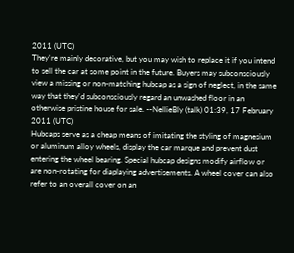2011 (UTC)
They're mainly decorative, but you may wish to replace it if you intend to sell the car at some point in the future. Buyers may subconsciously view a missing or non-matching hubcap as a sign of neglect, in the same way that they'd subconsciously regard an unwashed floor in an otherwise pristine house for sale. --NellieBly (talk) 01:39, 17 February 2011 (UTC)
Hubcaps serve as a cheap means of imitating the styling of magnesium or aluminum alloy wheels, display the car marque and prevent dust entering the wheel bearing. Special hubcap designs modify airflow or are non-rotating for diaplaying advertisements. A wheel cover can also refer to an overall cover on an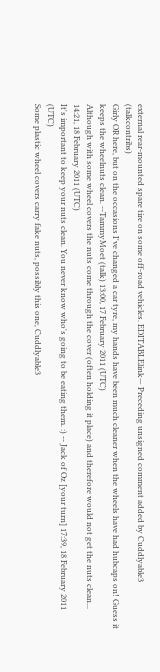external rear-mounted spare tire on some off-road vehicles. EDITABLElink— Preceding unsigned comment added by Cuddlyable3 (talkcontribs)
Girly OR here, but on the occasions I've changed a car tyre, my hands have been much cleaner when the wheels have had hubcaps on! Guess it keeps the wheelnuts clean. --TammyMoet (talk) 13:00, 17 February 2011 (UTC)
Although with some wheel covers the nuts come through the cover (often holding it place) and therefore would not get the nuts clean... 14:21, 18 February 2011 (UTC)
It's important to keep your nuts clean. You never know who's going to be eating them. :) -- Jack of Oz [your turn] 17:39, 18 February 2011 (UTC)
Some plastic wheel covers carry fake nuts, possibly this one, Cuddlyable3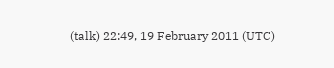(talk) 22:49, 19 February 2011 (UTC)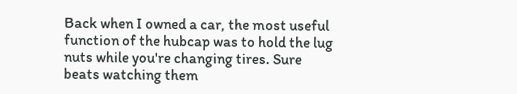Back when I owned a car, the most useful function of the hubcap was to hold the lug nuts while you're changing tires. Sure beats watching them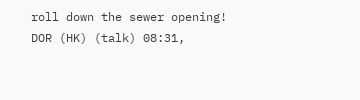roll down the sewer opening! DOR (HK) (talk) 08:31,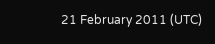21 February 2011 (UTC)